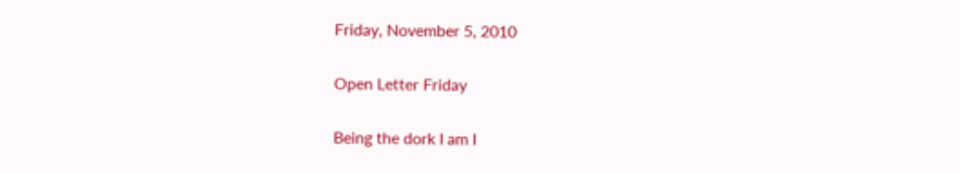Friday, November 5, 2010

Open Letter Friday

Being the dork I am I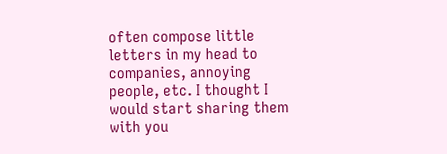often compose little letters in my head to companies, annoying people, etc. I thought I would start sharing them with you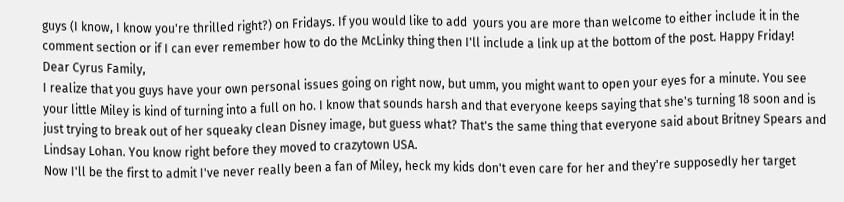guys (I know, I know you're thrilled right?) on Fridays. If you would like to add  yours you are more than welcome to either include it in the comment section or if I can ever remember how to do the McLinky thing then I'll include a link up at the bottom of the post. Happy Friday!
Dear Cyrus Family,
I realize that you guys have your own personal issues going on right now, but umm, you might want to open your eyes for a minute. You see your little Miley is kind of turning into a full on ho. I know that sounds harsh and that everyone keeps saying that she's turning 18 soon and is just trying to break out of her squeaky clean Disney image, but guess what? That's the same thing that everyone said about Britney Spears and Lindsay Lohan. You know right before they moved to crazytown USA.
Now I'll be the first to admit I've never really been a fan of Miley, heck my kids don't even care for her and they're supposedly her target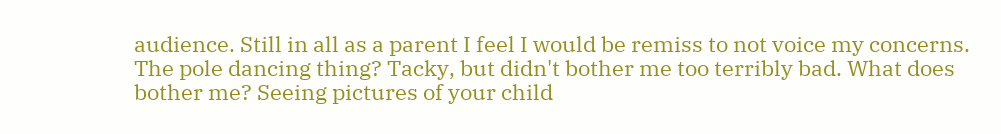audience. Still in all as a parent I feel I would be remiss to not voice my concerns. The pole dancing thing? Tacky, but didn't bother me too terribly bad. What does bother me? Seeing pictures of your child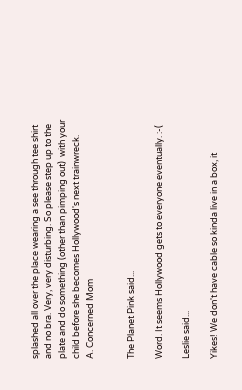splashed all over the place wearing a see through tee shirt and no bra. Very, very disturbing. So please step up to the plate and do something (other than pimping out)  with your child before she becomes Hollywood's next trainwreck.
A. Concerned Mom


The Planet Pink said...

Word. It seems Hollywood gets to everyone eventually. :-(

Leslie said...

Yikes! We don't have cable so kinda live in a box, it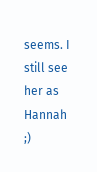seems. I still see her as Hannah ;)